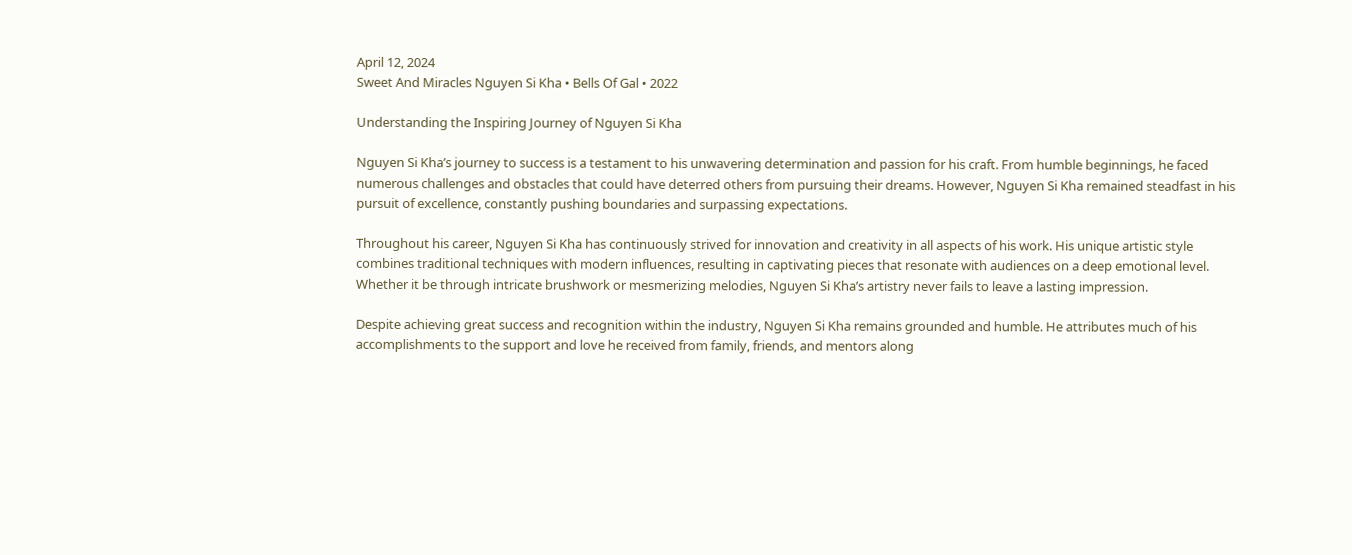April 12, 2024
Sweet And Miracles Nguyen Si Kha • Bells Of Gal • 2022

Understanding the Inspiring Journey of Nguyen Si Kha

Nguyen Si Kha’s journey to success is a testament to his unwavering determination and passion for his craft. From humble beginnings, he faced numerous challenges and obstacles that could have deterred others from pursuing their dreams. However, Nguyen Si Kha remained steadfast in his pursuit of excellence, constantly pushing boundaries and surpassing expectations.

Throughout his career, Nguyen Si Kha has continuously strived for innovation and creativity in all aspects of his work. His unique artistic style combines traditional techniques with modern influences, resulting in captivating pieces that resonate with audiences on a deep emotional level. Whether it be through intricate brushwork or mesmerizing melodies, Nguyen Si Kha’s artistry never fails to leave a lasting impression.

Despite achieving great success and recognition within the industry, Nguyen Si Kha remains grounded and humble. He attributes much of his accomplishments to the support and love he received from family, friends, and mentors along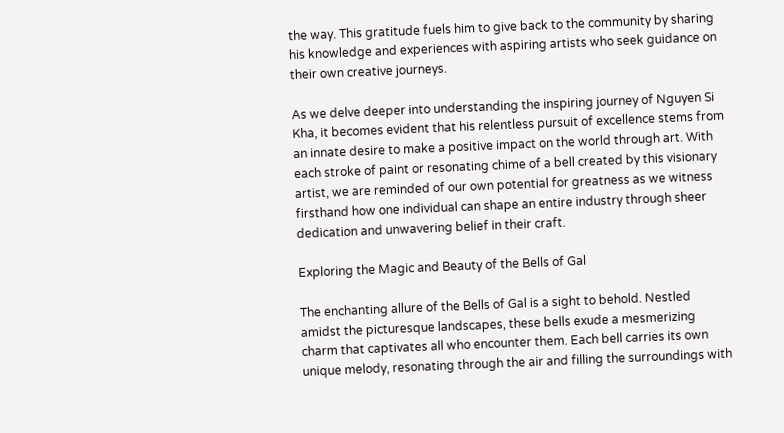the way. This gratitude fuels him to give back to the community by sharing his knowledge and experiences with aspiring artists who seek guidance on their own creative journeys.

As we delve deeper into understanding the inspiring journey of Nguyen Si Kha, it becomes evident that his relentless pursuit of excellence stems from an innate desire to make a positive impact on the world through art. With each stroke of paint or resonating chime of a bell created by this visionary artist, we are reminded of our own potential for greatness as we witness firsthand how one individual can shape an entire industry through sheer dedication and unwavering belief in their craft.

Exploring the Magic and Beauty of the Bells of Gal

The enchanting allure of the Bells of Gal is a sight to behold. Nestled amidst the picturesque landscapes, these bells exude a mesmerizing charm that captivates all who encounter them. Each bell carries its own unique melody, resonating through the air and filling the surroundings with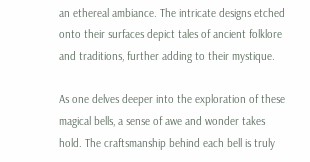an ethereal ambiance. The intricate designs etched onto their surfaces depict tales of ancient folklore and traditions, further adding to their mystique.

As one delves deeper into the exploration of these magical bells, a sense of awe and wonder takes hold. The craftsmanship behind each bell is truly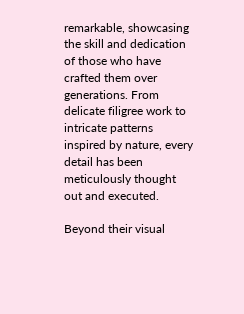remarkable, showcasing the skill and dedication of those who have crafted them over generations. From delicate filigree work to intricate patterns inspired by nature, every detail has been meticulously thought out and executed.

Beyond their visual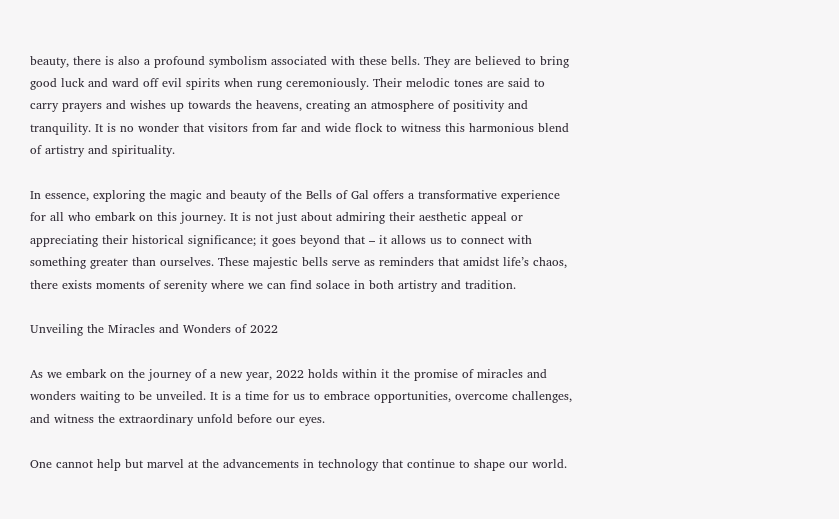beauty, there is also a profound symbolism associated with these bells. They are believed to bring good luck and ward off evil spirits when rung ceremoniously. Their melodic tones are said to carry prayers and wishes up towards the heavens, creating an atmosphere of positivity and tranquility. It is no wonder that visitors from far and wide flock to witness this harmonious blend of artistry and spirituality.

In essence, exploring the magic and beauty of the Bells of Gal offers a transformative experience for all who embark on this journey. It is not just about admiring their aesthetic appeal or appreciating their historical significance; it goes beyond that – it allows us to connect with something greater than ourselves. These majestic bells serve as reminders that amidst life’s chaos, there exists moments of serenity where we can find solace in both artistry and tradition.

Unveiling the Miracles and Wonders of 2022

As we embark on the journey of a new year, 2022 holds within it the promise of miracles and wonders waiting to be unveiled. It is a time for us to embrace opportunities, overcome challenges, and witness the extraordinary unfold before our eyes.

One cannot help but marvel at the advancements in technology that continue to shape our world.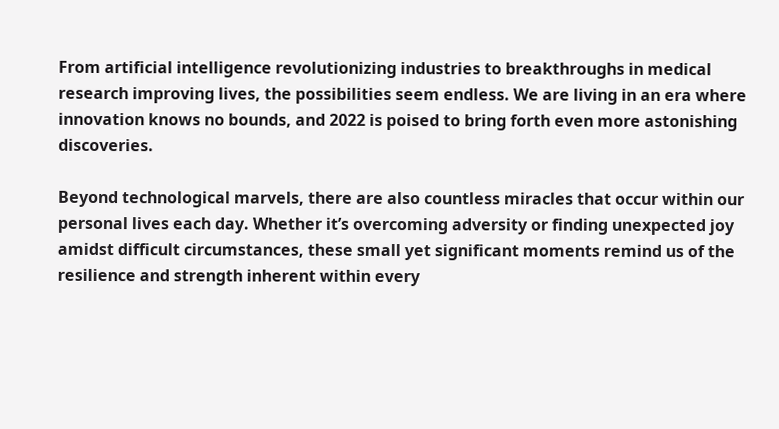From artificial intelligence revolutionizing industries to breakthroughs in medical research improving lives, the possibilities seem endless. We are living in an era where innovation knows no bounds, and 2022 is poised to bring forth even more astonishing discoveries.

Beyond technological marvels, there are also countless miracles that occur within our personal lives each day. Whether it’s overcoming adversity or finding unexpected joy amidst difficult circumstances, these small yet significant moments remind us of the resilience and strength inherent within every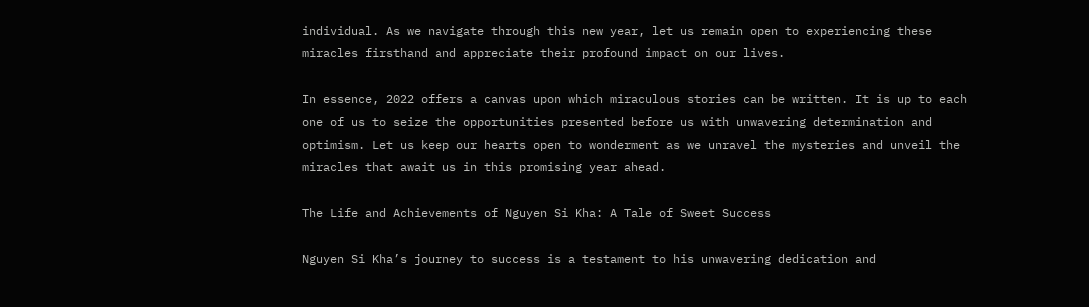individual. As we navigate through this new year, let us remain open to experiencing these miracles firsthand and appreciate their profound impact on our lives.

In essence, 2022 offers a canvas upon which miraculous stories can be written. It is up to each one of us to seize the opportunities presented before us with unwavering determination and optimism. Let us keep our hearts open to wonderment as we unravel the mysteries and unveil the miracles that await us in this promising year ahead.

The Life and Achievements of Nguyen Si Kha: A Tale of Sweet Success

Nguyen Si Kha’s journey to success is a testament to his unwavering dedication and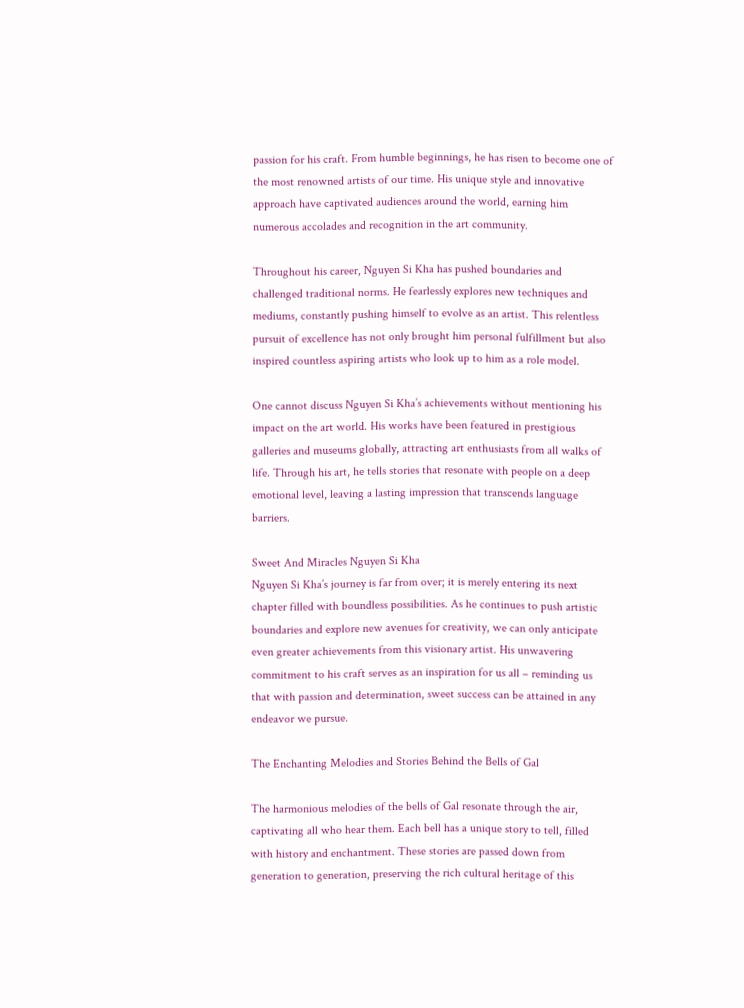passion for his craft. From humble beginnings, he has risen to become one of the most renowned artists of our time. His unique style and innovative approach have captivated audiences around the world, earning him numerous accolades and recognition in the art community.

Throughout his career, Nguyen Si Kha has pushed boundaries and challenged traditional norms. He fearlessly explores new techniques and mediums, constantly pushing himself to evolve as an artist. This relentless pursuit of excellence has not only brought him personal fulfillment but also inspired countless aspiring artists who look up to him as a role model.

One cannot discuss Nguyen Si Kha’s achievements without mentioning his impact on the art world. His works have been featured in prestigious galleries and museums globally, attracting art enthusiasts from all walks of life. Through his art, he tells stories that resonate with people on a deep emotional level, leaving a lasting impression that transcends language barriers.

Sweet And Miracles Nguyen Si Kha
Nguyen Si Kha’s journey is far from over; it is merely entering its next chapter filled with boundless possibilities. As he continues to push artistic boundaries and explore new avenues for creativity, we can only anticipate even greater achievements from this visionary artist. His unwavering commitment to his craft serves as an inspiration for us all – reminding us that with passion and determination, sweet success can be attained in any endeavor we pursue.

The Enchanting Melodies and Stories Behind the Bells of Gal

The harmonious melodies of the bells of Gal resonate through the air, captivating all who hear them. Each bell has a unique story to tell, filled with history and enchantment. These stories are passed down from generation to generation, preserving the rich cultural heritage of this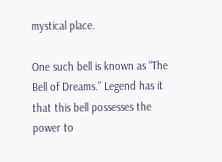mystical place.

One such bell is known as “The Bell of Dreams.” Legend has it that this bell possesses the power to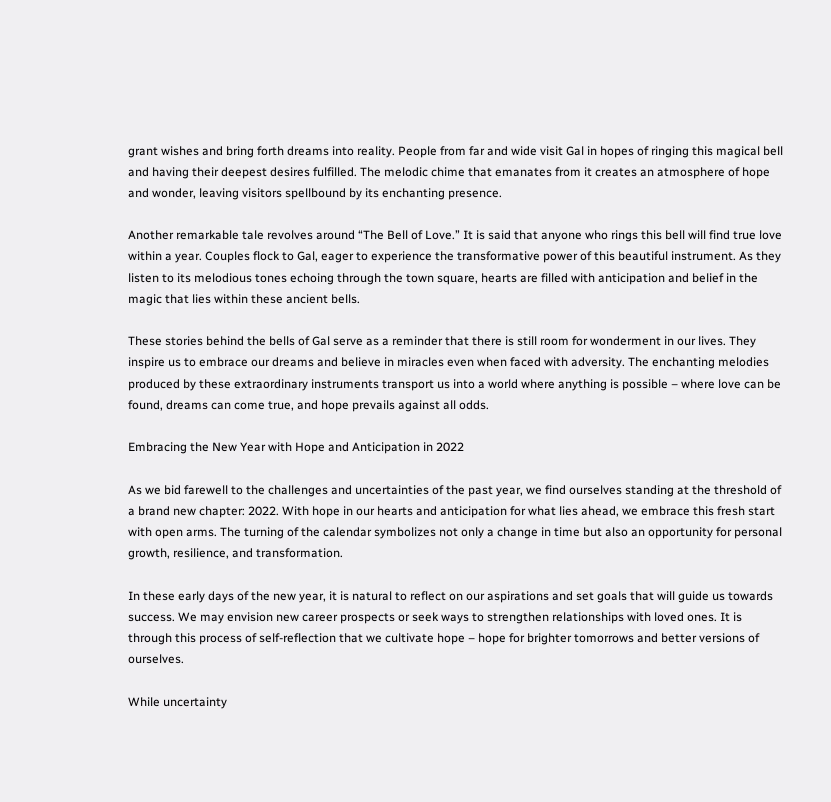grant wishes and bring forth dreams into reality. People from far and wide visit Gal in hopes of ringing this magical bell and having their deepest desires fulfilled. The melodic chime that emanates from it creates an atmosphere of hope and wonder, leaving visitors spellbound by its enchanting presence.

Another remarkable tale revolves around “The Bell of Love.” It is said that anyone who rings this bell will find true love within a year. Couples flock to Gal, eager to experience the transformative power of this beautiful instrument. As they listen to its melodious tones echoing through the town square, hearts are filled with anticipation and belief in the magic that lies within these ancient bells.

These stories behind the bells of Gal serve as a reminder that there is still room for wonderment in our lives. They inspire us to embrace our dreams and believe in miracles even when faced with adversity. The enchanting melodies produced by these extraordinary instruments transport us into a world where anything is possible – where love can be found, dreams can come true, and hope prevails against all odds.

Embracing the New Year with Hope and Anticipation in 2022

As we bid farewell to the challenges and uncertainties of the past year, we find ourselves standing at the threshold of a brand new chapter: 2022. With hope in our hearts and anticipation for what lies ahead, we embrace this fresh start with open arms. The turning of the calendar symbolizes not only a change in time but also an opportunity for personal growth, resilience, and transformation.

In these early days of the new year, it is natural to reflect on our aspirations and set goals that will guide us towards success. We may envision new career prospects or seek ways to strengthen relationships with loved ones. It is through this process of self-reflection that we cultivate hope – hope for brighter tomorrows and better versions of ourselves.

While uncertainty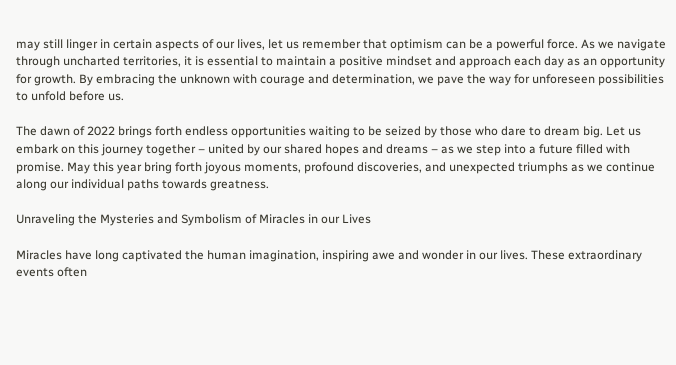may still linger in certain aspects of our lives, let us remember that optimism can be a powerful force. As we navigate through uncharted territories, it is essential to maintain a positive mindset and approach each day as an opportunity for growth. By embracing the unknown with courage and determination, we pave the way for unforeseen possibilities to unfold before us.

The dawn of 2022 brings forth endless opportunities waiting to be seized by those who dare to dream big. Let us embark on this journey together – united by our shared hopes and dreams – as we step into a future filled with promise. May this year bring forth joyous moments, profound discoveries, and unexpected triumphs as we continue along our individual paths towards greatness.

Unraveling the Mysteries and Symbolism of Miracles in our Lives

Miracles have long captivated the human imagination, inspiring awe and wonder in our lives. These extraordinary events often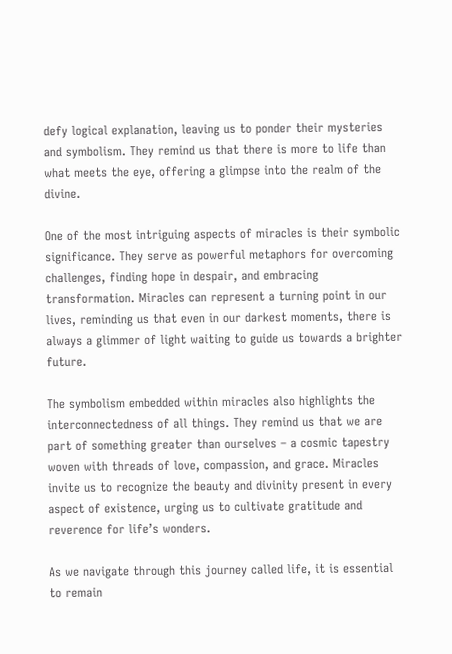defy logical explanation, leaving us to ponder their mysteries and symbolism. They remind us that there is more to life than what meets the eye, offering a glimpse into the realm of the divine.

One of the most intriguing aspects of miracles is their symbolic significance. They serve as powerful metaphors for overcoming challenges, finding hope in despair, and embracing transformation. Miracles can represent a turning point in our lives, reminding us that even in our darkest moments, there is always a glimmer of light waiting to guide us towards a brighter future.

The symbolism embedded within miracles also highlights the interconnectedness of all things. They remind us that we are part of something greater than ourselves – a cosmic tapestry woven with threads of love, compassion, and grace. Miracles invite us to recognize the beauty and divinity present in every aspect of existence, urging us to cultivate gratitude and reverence for life’s wonders.

As we navigate through this journey called life, it is essential to remain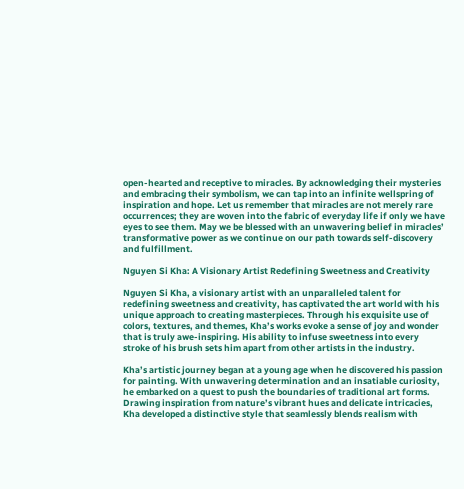open-hearted and receptive to miracles. By acknowledging their mysteries and embracing their symbolism, we can tap into an infinite wellspring of inspiration and hope. Let us remember that miracles are not merely rare occurrences; they are woven into the fabric of everyday life if only we have eyes to see them. May we be blessed with an unwavering belief in miracles’ transformative power as we continue on our path towards self-discovery and fulfillment.

Nguyen Si Kha: A Visionary Artist Redefining Sweetness and Creativity

Nguyen Si Kha, a visionary artist with an unparalleled talent for redefining sweetness and creativity, has captivated the art world with his unique approach to creating masterpieces. Through his exquisite use of colors, textures, and themes, Kha’s works evoke a sense of joy and wonder that is truly awe-inspiring. His ability to infuse sweetness into every stroke of his brush sets him apart from other artists in the industry.

Kha’s artistic journey began at a young age when he discovered his passion for painting. With unwavering determination and an insatiable curiosity, he embarked on a quest to push the boundaries of traditional art forms. Drawing inspiration from nature’s vibrant hues and delicate intricacies, Kha developed a distinctive style that seamlessly blends realism with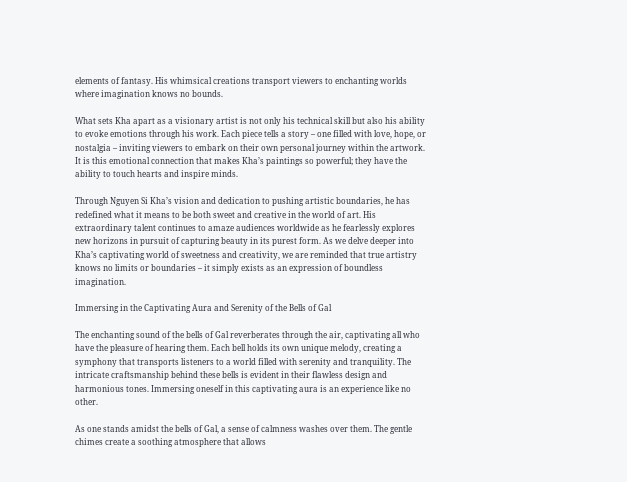elements of fantasy. His whimsical creations transport viewers to enchanting worlds where imagination knows no bounds.

What sets Kha apart as a visionary artist is not only his technical skill but also his ability to evoke emotions through his work. Each piece tells a story – one filled with love, hope, or nostalgia – inviting viewers to embark on their own personal journey within the artwork. It is this emotional connection that makes Kha’s paintings so powerful; they have the ability to touch hearts and inspire minds.

Through Nguyen Si Kha’s vision and dedication to pushing artistic boundaries, he has redefined what it means to be both sweet and creative in the world of art. His extraordinary talent continues to amaze audiences worldwide as he fearlessly explores new horizons in pursuit of capturing beauty in its purest form. As we delve deeper into Kha’s captivating world of sweetness and creativity, we are reminded that true artistry knows no limits or boundaries – it simply exists as an expression of boundless imagination.

Immersing in the Captivating Aura and Serenity of the Bells of Gal

The enchanting sound of the bells of Gal reverberates through the air, captivating all who have the pleasure of hearing them. Each bell holds its own unique melody, creating a symphony that transports listeners to a world filled with serenity and tranquility. The intricate craftsmanship behind these bells is evident in their flawless design and harmonious tones. Immersing oneself in this captivating aura is an experience like no other.

As one stands amidst the bells of Gal, a sense of calmness washes over them. The gentle chimes create a soothing atmosphere that allows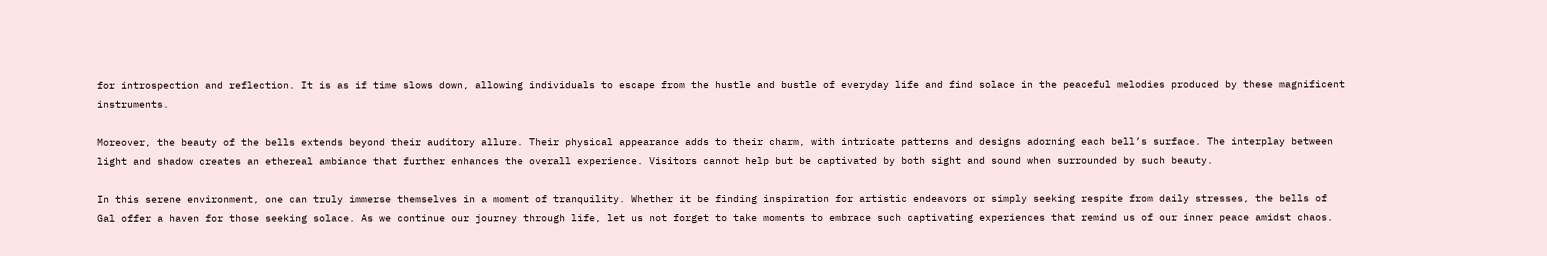for introspection and reflection. It is as if time slows down, allowing individuals to escape from the hustle and bustle of everyday life and find solace in the peaceful melodies produced by these magnificent instruments.

Moreover, the beauty of the bells extends beyond their auditory allure. Their physical appearance adds to their charm, with intricate patterns and designs adorning each bell’s surface. The interplay between light and shadow creates an ethereal ambiance that further enhances the overall experience. Visitors cannot help but be captivated by both sight and sound when surrounded by such beauty.

In this serene environment, one can truly immerse themselves in a moment of tranquility. Whether it be finding inspiration for artistic endeavors or simply seeking respite from daily stresses, the bells of Gal offer a haven for those seeking solace. As we continue our journey through life, let us not forget to take moments to embrace such captivating experiences that remind us of our inner peace amidst chaos.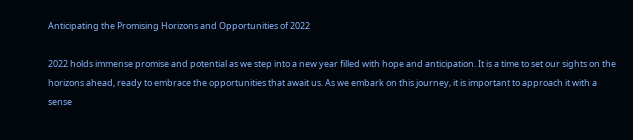Anticipating the Promising Horizons and Opportunities of 2022

2022 holds immense promise and potential as we step into a new year filled with hope and anticipation. It is a time to set our sights on the horizons ahead, ready to embrace the opportunities that await us. As we embark on this journey, it is important to approach it with a sense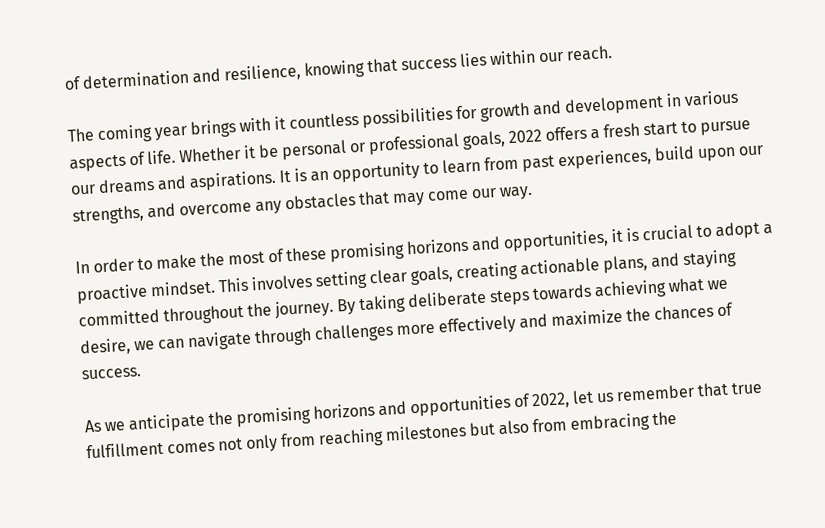of determination and resilience, knowing that success lies within our reach.

The coming year brings with it countless possibilities for growth and development in various aspects of life. Whether it be personal or professional goals, 2022 offers a fresh start to pursue our dreams and aspirations. It is an opportunity to learn from past experiences, build upon our strengths, and overcome any obstacles that may come our way.

In order to make the most of these promising horizons and opportunities, it is crucial to adopt a proactive mindset. This involves setting clear goals, creating actionable plans, and staying committed throughout the journey. By taking deliberate steps towards achieving what we desire, we can navigate through challenges more effectively and maximize the chances of success.

As we anticipate the promising horizons and opportunities of 2022, let us remember that true fulfillment comes not only from reaching milestones but also from embracing the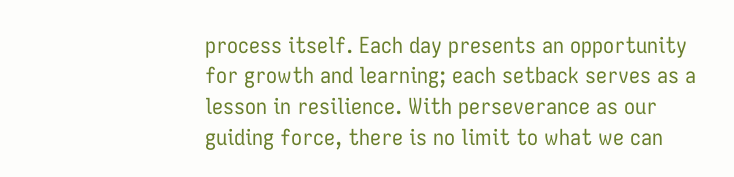process itself. Each day presents an opportunity for growth and learning; each setback serves as a lesson in resilience. With perseverance as our guiding force, there is no limit to what we can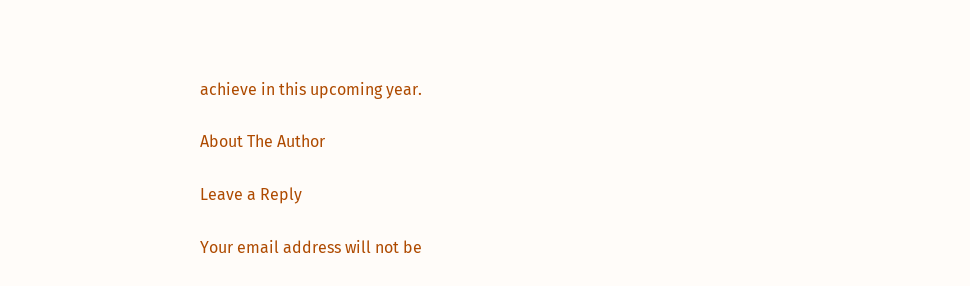achieve in this upcoming year.

About The Author

Leave a Reply

Your email address will not be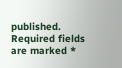published. Required fields are marked *